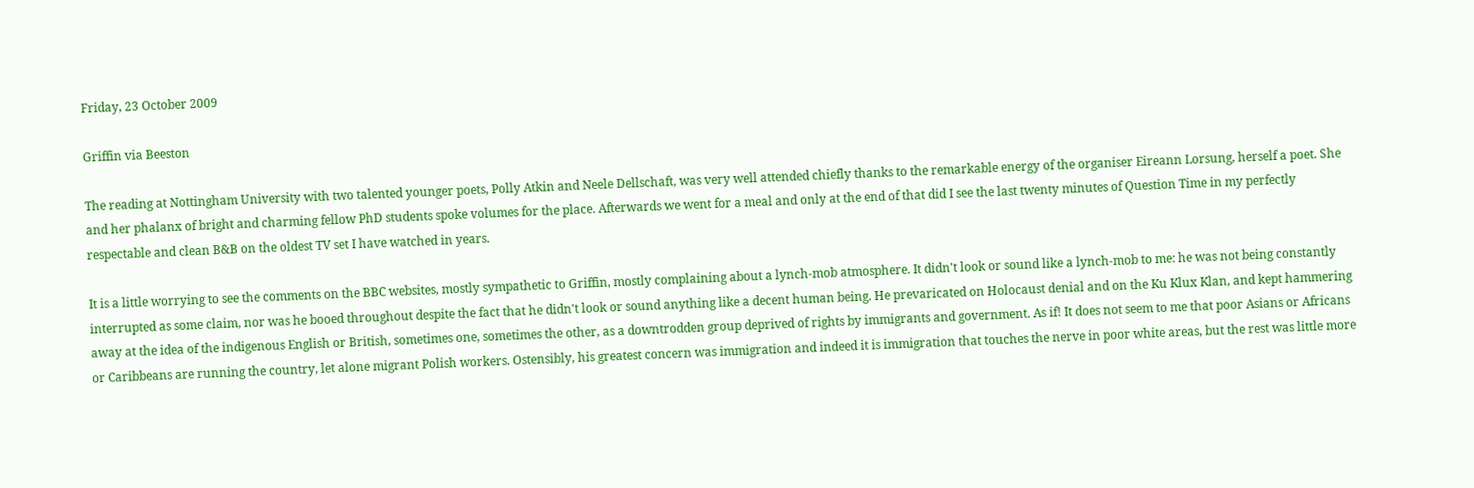Friday, 23 October 2009

Griffin via Beeston

The reading at Nottingham University with two talented younger poets, Polly Atkin and Neele Dellschaft, was very well attended chiefly thanks to the remarkable energy of the organiser Eireann Lorsung, herself a poet. She and her phalanx of bright and charming fellow PhD students spoke volumes for the place. Afterwards we went for a meal and only at the end of that did I see the last twenty minutes of Question Time in my perfectly respectable and clean B&B on the oldest TV set I have watched in years.

It is a little worrying to see the comments on the BBC websites, mostly sympathetic to Griffin, mostly complaining about a lynch-mob atmosphere. It didn't look or sound like a lynch-mob to me: he was not being constantly interrupted as some claim, nor was he booed throughout despite the fact that he didn't look or sound anything like a decent human being. He prevaricated on Holocaust denial and on the Ku Klux Klan, and kept hammering away at the idea of the indigenous English or British, sometimes one, sometimes the other, as a downtrodden group deprived of rights by immigrants and government. As if! It does not seem to me that poor Asians or Africans or Caribbeans are running the country, let alone migrant Polish workers. Ostensibly, his greatest concern was immigration and indeed it is immigration that touches the nerve in poor white areas, but the rest was little more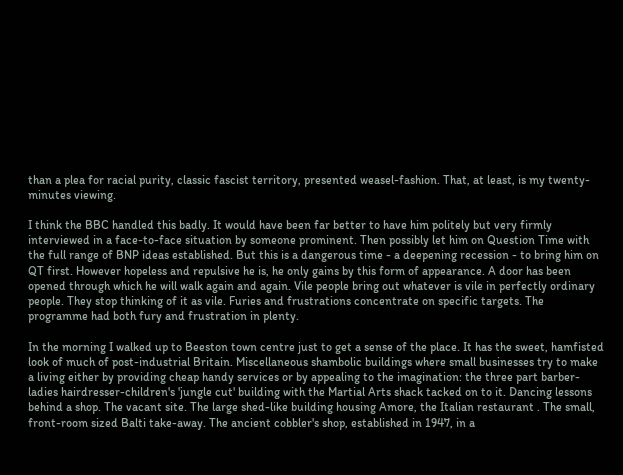than a plea for racial purity, classic fascist territory, presented weasel-fashion. That, at least, is my twenty-minutes viewing.

I think the BBC handled this badly. It would have been far better to have him politely but very firmly interviewed in a face-to-face situation by someone prominent. Then possibly let him on Question Time with the full range of BNP ideas established. But this is a dangerous time - a deepening recession - to bring him on QT first. However hopeless and repulsive he is, he only gains by this form of appearance. A door has been opened through which he will walk again and again. Vile people bring out whatever is vile in perfectly ordinary people. They stop thinking of it as vile. Furies and frustrations concentrate on specific targets. The programme had both fury and frustration in plenty.

In the morning I walked up to Beeston town centre just to get a sense of the place. It has the sweet, hamfisted look of much of post-industrial Britain. Miscellaneous shambolic buildings where small businesses try to make a living either by providing cheap handy services or by appealing to the imagination: the three part barber-ladies hairdresser-children's 'jungle cut' building with the Martial Arts shack tacked on to it. Dancing lessons behind a shop. The vacant site. The large shed-like building housing Amore, the Italian restaurant . The small, front-room sized Balti take-away. The ancient cobbler's shop, established in 1947, in a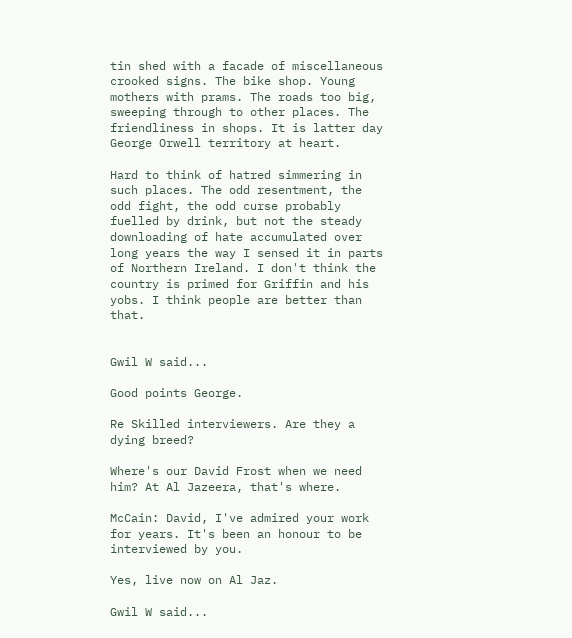tin shed with a facade of miscellaneous crooked signs. The bike shop. Young mothers with prams. The roads too big, sweeping through to other places. The friendliness in shops. It is latter day George Orwell territory at heart.

Hard to think of hatred simmering in such places. The odd resentment, the odd fight, the odd curse probably fuelled by drink, but not the steady downloading of hate accumulated over long years the way I sensed it in parts of Northern Ireland. I don't think the country is primed for Griffin and his yobs. I think people are better than that.


Gwil W said...

Good points George.

Re Skilled interviewers. Are they a dying breed?

Where's our David Frost when we need him? At Al Jazeera, that's where.

McCain: David, I've admired your work for years. It's been an honour to be interviewed by you.

Yes, live now on Al Jaz.

Gwil W said...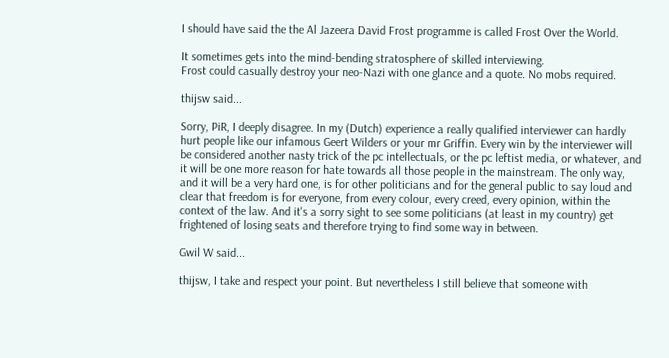I should have said the the Al Jazeera David Frost programme is called Frost Over the World.

It sometimes gets into the mind-bending stratosphere of skilled interviewing.
Frost could casually destroy your neo-Nazi with one glance and a quote. No mobs required.

thijsw said...

Sorry, PiR, I deeply disagree. In my (Dutch) experience a really qualified interviewer can hardly hurt people like our infamous Geert Wilders or your mr Griffin. Every win by the interviewer will be considered another nasty trick of the pc intellectuals, or the pc leftist media, or whatever, and it will be one more reason for hate towards all those people in the mainstream. The only way, and it will be a very hard one, is for other politicians and for the general public to say loud and clear that freedom is for everyone, from every colour, every creed, every opinion, within the context of the law. And it's a sorry sight to see some politicians (at least in my country) get frightened of losing seats and therefore trying to find some way in between.

Gwil W said...

thijsw, I take and respect your point. But nevertheless I still believe that someone with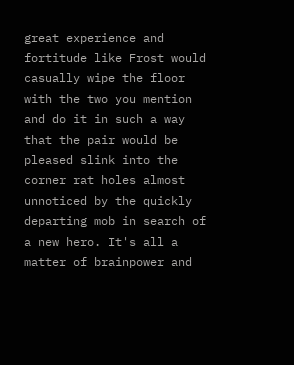great experience and fortitude like Frost would casually wipe the floor with the two you mention and do it in such a way that the pair would be pleased slink into the corner rat holes almost unnoticed by the quickly departing mob in search of a new hero. It's all a matter of brainpower and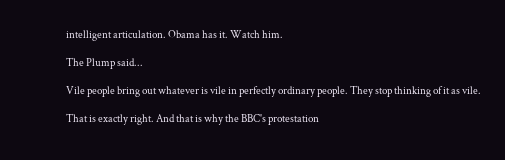intelligent articulation. Obama has it. Watch him.

The Plump said...

Vile people bring out whatever is vile in perfectly ordinary people. They stop thinking of it as vile.

That is exactly right. And that is why the BBC's protestation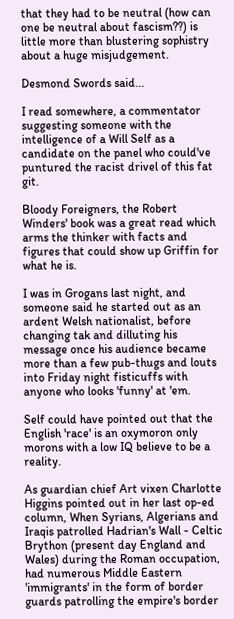that they had to be neutral (how can one be neutral about fascism??) is little more than blustering sophistry about a huge misjudgement.

Desmond Swords said...

I read somewhere, a commentator suggesting someone with the intelligence of a Will Self as a candidate on the panel who could've puntured the racist drivel of this fat git.

Bloody Foreigners, the Robert Winders' book was a great read which arms the thinker with facts and figures that could show up Griffin for what he is.

I was in Grogans last night, and someone said he started out as an ardent Welsh nationalist, before changing tak and dilluting his message once his audience became more than a few pub-thugs and louts into Friday night fisticuffs with anyone who looks 'funny' at 'em.

Self could have pointed out that the English 'race' is an oxymoron only morons with a low IQ believe to be a reality.

As guardian chief Art vixen Charlotte Higgins pointed out in her last op-ed column, When Syrians, Algerians and Iraqis patrolled Hadrian's Wall - Celtic Brython (present day England and Wales) during the Roman occupation, had numerous Middle Eastern 'immigrants' in the form of border guards patrolling the empire's border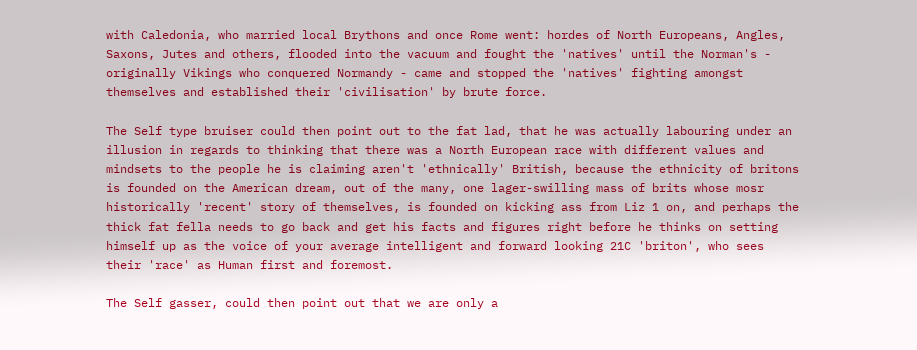with Caledonia, who married local Brythons and once Rome went: hordes of North Europeans, Angles, Saxons, Jutes and others, flooded into the vacuum and fought the 'natives' until the Norman's - originally Vikings who conquered Normandy - came and stopped the 'natives' fighting amongst themselves and established their 'civilisation' by brute force.

The Self type bruiser could then point out to the fat lad, that he was actually labouring under an illusion in regards to thinking that there was a North European race with different values and mindsets to the people he is claiming aren't 'ethnically' British, because the ethnicity of britons is founded on the American dream, out of the many, one lager-swilling mass of brits whose mosr historically 'recent' story of themselves, is founded on kicking ass from Liz 1 on, and perhaps the thick fat fella needs to go back and get his facts and figures right before he thinks on setting himself up as the voice of your average intelligent and forward looking 21C 'briton', who sees their 'race' as Human first and foremost.

The Self gasser, could then point out that we are only a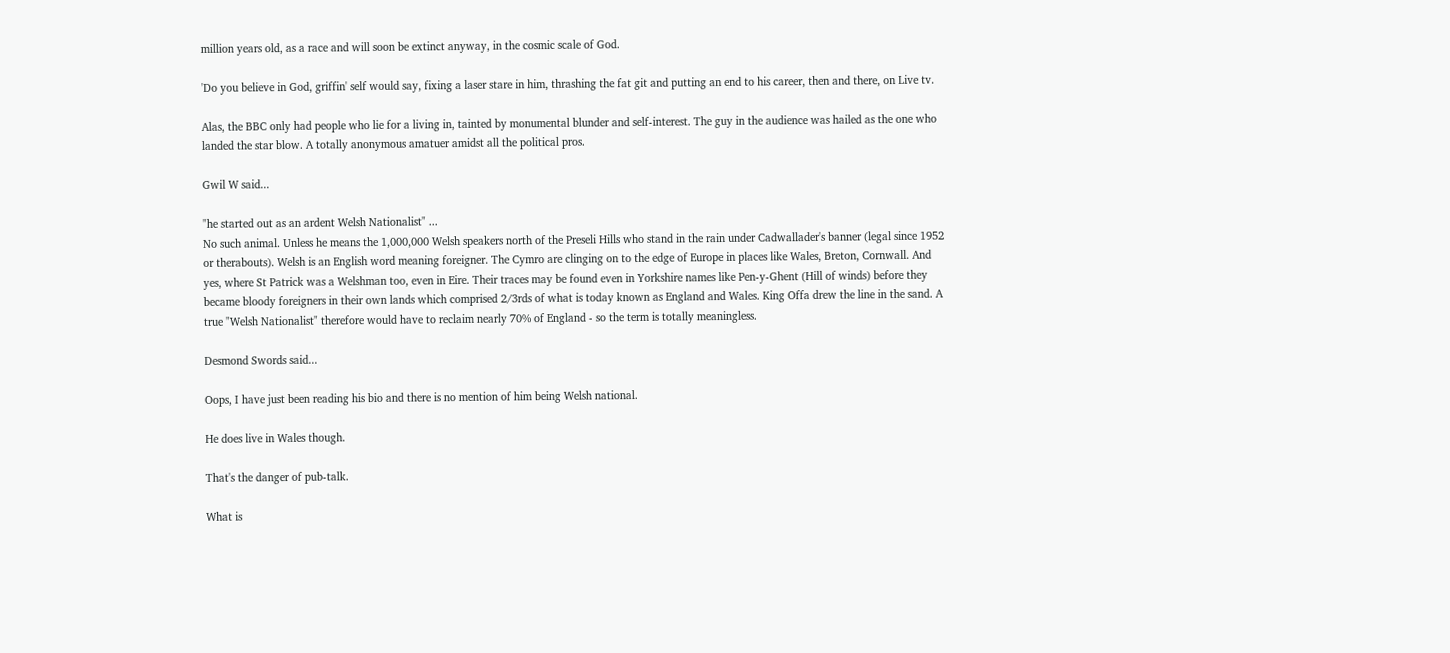million years old, as a race and will soon be extinct anyway, in the cosmic scale of God.

'Do you believe in God, griffin' self would say, fixing a laser stare in him, thrashing the fat git and putting an end to his career, then and there, on Live tv.

Alas, the BBC only had people who lie for a living in, tainted by monumental blunder and self-interest. The guy in the audience was hailed as the one who landed the star blow. A totally anonymous amatuer amidst all the political pros.

Gwil W said...

"he started out as an ardent Welsh Nationalist" ...
No such animal. Unless he means the 1,000,000 Welsh speakers north of the Preseli Hills who stand in the rain under Cadwallader's banner (legal since 1952 or therabouts). Welsh is an English word meaning foreigner. The Cymro are clinging on to the edge of Europe in places like Wales, Breton, Cornwall. And yes, where St Patrick was a Welshman too, even in Eire. Their traces may be found even in Yorkshire names like Pen-y-Ghent (Hill of winds) before they became bloody foreigners in their own lands which comprised 2/3rds of what is today known as England and Wales. King Offa drew the line in the sand. A true "Welsh Nationalist" therefore would have to reclaim nearly 70% of England - so the term is totally meaningless.

Desmond Swords said...

Oops, I have just been reading his bio and there is no mention of him being Welsh national.

He does live in Wales though.

That's the danger of pub-talk.

What is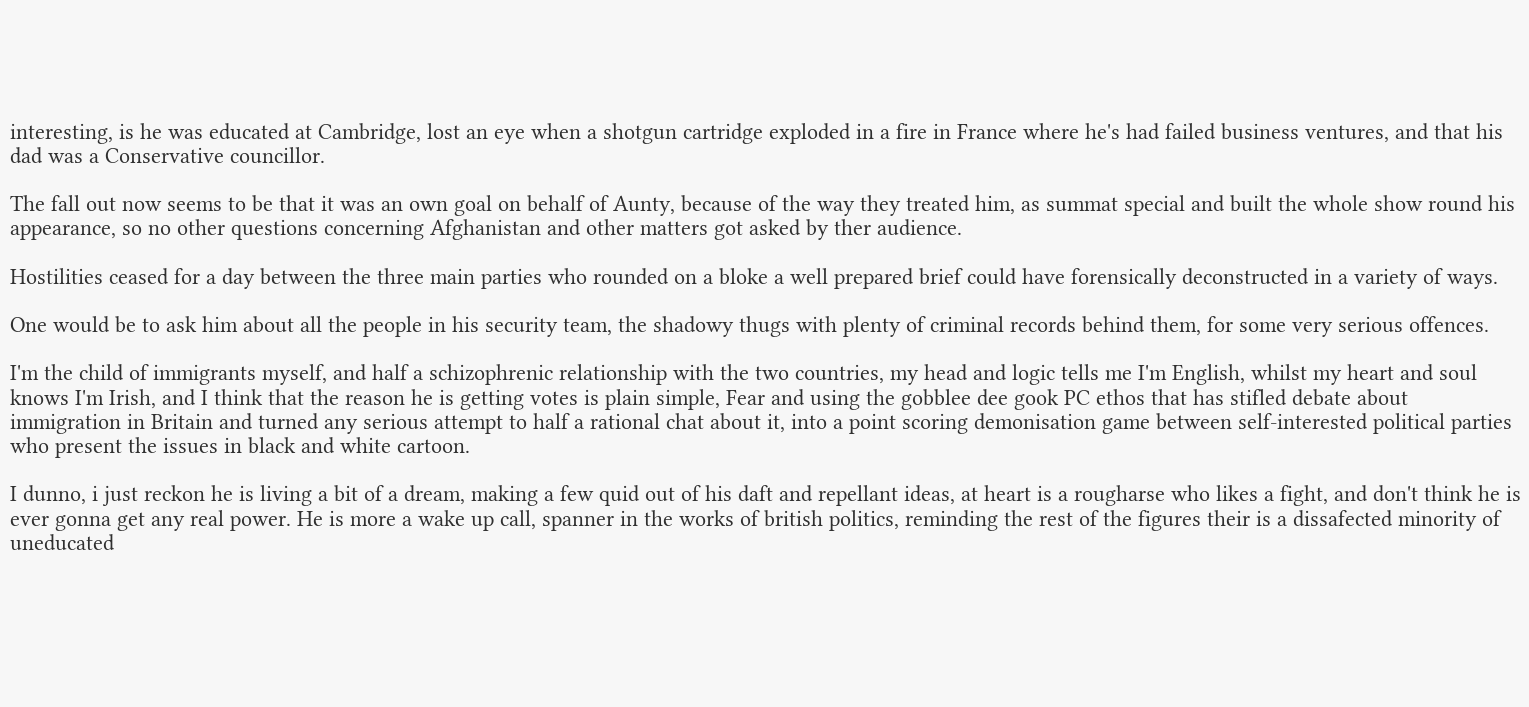interesting, is he was educated at Cambridge, lost an eye when a shotgun cartridge exploded in a fire in France where he's had failed business ventures, and that his dad was a Conservative councillor.

The fall out now seems to be that it was an own goal on behalf of Aunty, because of the way they treated him, as summat special and built the whole show round his appearance, so no other questions concerning Afghanistan and other matters got asked by ther audience.

Hostilities ceased for a day between the three main parties who rounded on a bloke a well prepared brief could have forensically deconstructed in a variety of ways.

One would be to ask him about all the people in his security team, the shadowy thugs with plenty of criminal records behind them, for some very serious offences.

I'm the child of immigrants myself, and half a schizophrenic relationship with the two countries, my head and logic tells me I'm English, whilst my heart and soul knows I'm Irish, and I think that the reason he is getting votes is plain simple, Fear and using the gobblee dee gook PC ethos that has stifled debate about immigration in Britain and turned any serious attempt to half a rational chat about it, into a point scoring demonisation game between self-interested political parties who present the issues in black and white cartoon.

I dunno, i just reckon he is living a bit of a dream, making a few quid out of his daft and repellant ideas, at heart is a rougharse who likes a fight, and don't think he is ever gonna get any real power. He is more a wake up call, spanner in the works of british politics, reminding the rest of the figures their is a dissafected minority of uneducated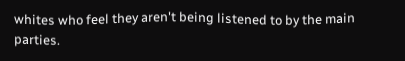whites who feel they aren't being listened to by the main parties.